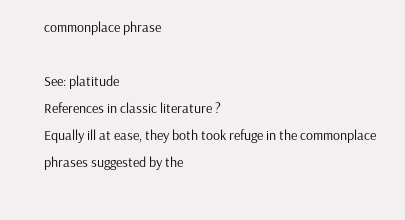commonplace phrase

See: platitude
References in classic literature ?
Equally ill at ease, they both took refuge in the commonplace phrases suggested by the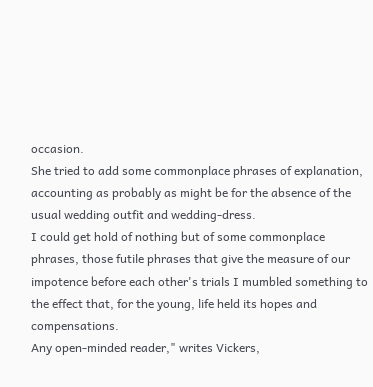occasion.
She tried to add some commonplace phrases of explanation, accounting as probably as might be for the absence of the usual wedding outfit and wedding-dress.
I could get hold of nothing but of some commonplace phrases, those futile phrases that give the measure of our impotence before each other's trials I mumbled something to the effect that, for the young, life held its hopes and compensations.
Any open-minded reader," writes Vickers,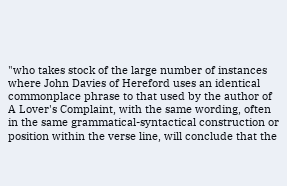"who takes stock of the large number of instances where John Davies of Hereford uses an identical commonplace phrase to that used by the author of A Lover's Complaint, with the same wording, often in the same grammatical-syntactical construction or position within the verse line, will conclude that the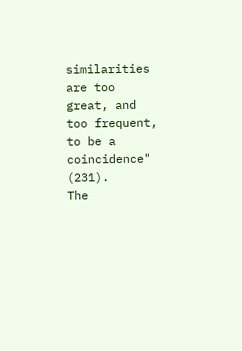similarities are too great, and too frequent, to be a coincidence" (231).
The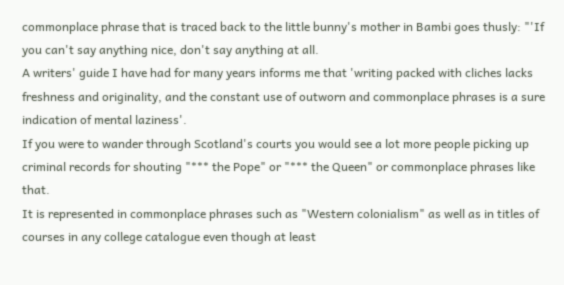commonplace phrase that is traced back to the little bunny's mother in Bambi goes thusly: "'If you can't say anything nice, don't say anything at all.
A writers' guide I have had for many years informs me that 'writing packed with cliches lacks freshness and originality, and the constant use of outworn and commonplace phrases is a sure indication of mental laziness'.
If you were to wander through Scotland's courts you would see a lot more people picking up criminal records for shouting "*** the Pope" or "*** the Queen" or commonplace phrases like that.
It is represented in commonplace phrases such as "Western colonialism" as well as in titles of courses in any college catalogue even though at least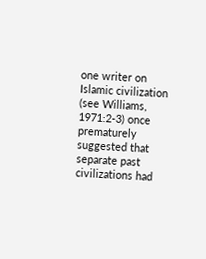one writer on Islamic civilization (see Williams, 1971:2-3) once prematurely suggested that separate past civilizations had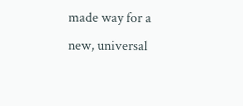made way for a new, universal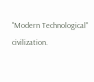"Modern Technological" civilization.